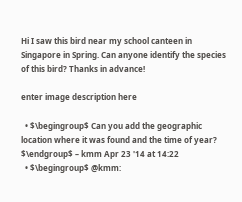Hi I saw this bird near my school canteen in Singapore in Spring. Can anyone identify the species of this bird? Thanks in advance!

enter image description here

  • $\begingroup$ Can you add the geographic location where it was found and the time of year? $\endgroup$ – kmm Apr 23 '14 at 14:22
  • $\begingroup$ @kmm: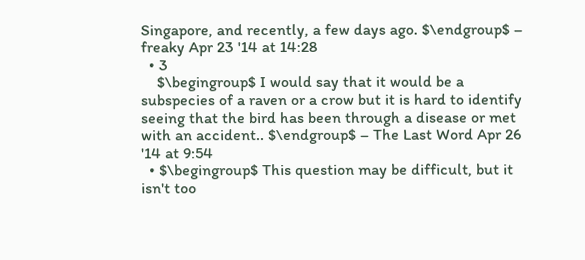Singapore, and recently, a few days ago. $\endgroup$ – freaky Apr 23 '14 at 14:28
  • 3
    $\begingroup$ I would say that it would be a subspecies of a raven or a crow but it is hard to identify seeing that the bird has been through a disease or met with an accident.. $\endgroup$ – The Last Word Apr 26 '14 at 9:54
  • $\begingroup$ This question may be difficult, but it isn't too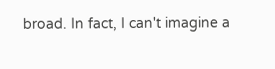broad. In fact, I can't imagine a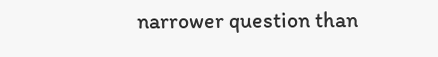narrower question than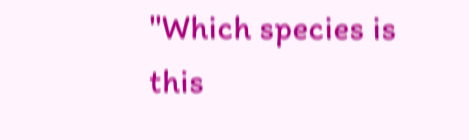"Which species is this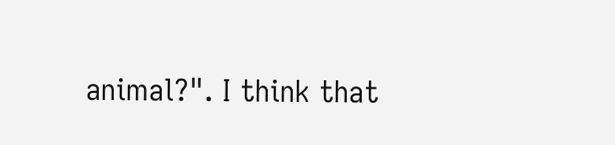animal?". I think that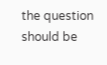the question should be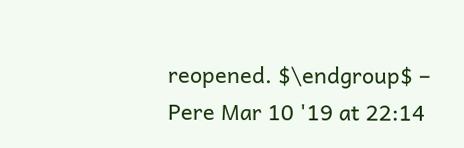reopened. $\endgroup$ – Pere Mar 10 '19 at 22:14